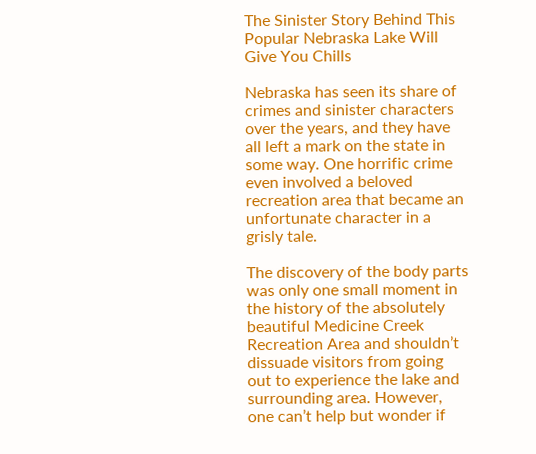The Sinister Story Behind This Popular Nebraska Lake Will Give You Chills

Nebraska has seen its share of crimes and sinister characters over the years, and they have all left a mark on the state in some way. One horrific crime even involved a beloved recreation area that became an unfortunate character in a grisly tale.

The discovery of the body parts was only one small moment in the history of the absolutely beautiful Medicine Creek Recreation Area and shouldn’t dissuade visitors from going out to experience the lake and surrounding area. However, one can’t help but wonder if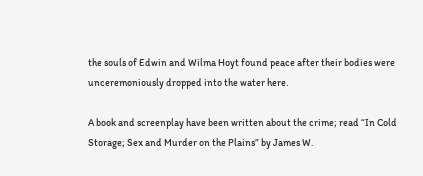the souls of Edwin and Wilma Hoyt found peace after their bodies were unceremoniously dropped into the water here.

A book and screenplay have been written about the crime; read “In Cold Storage; Sex and Murder on the Plains” by James W.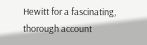Hewitt for a fascinating, thorough account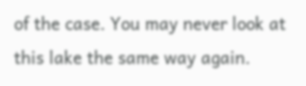of the case. You may never look at this lake the same way again.